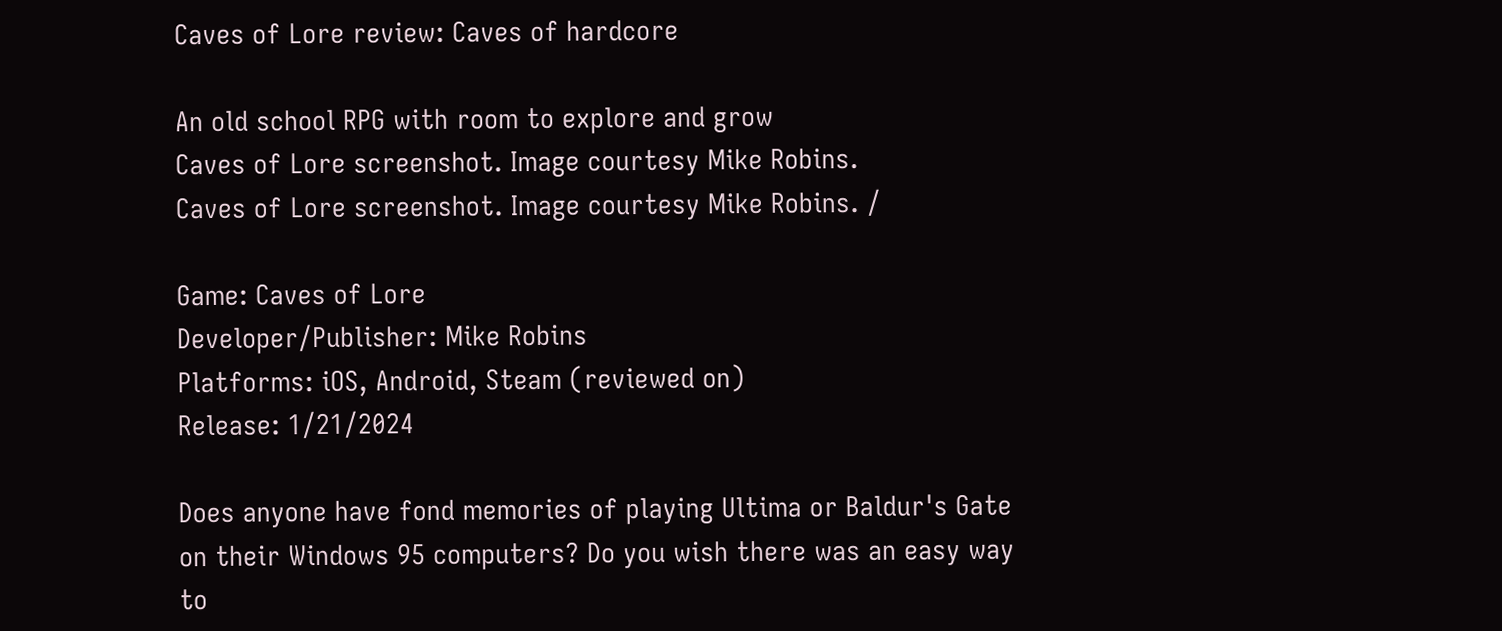Caves of Lore review: Caves of hardcore

An old school RPG with room to explore and grow
Caves of Lore screenshot. Image courtesy Mike Robins.
Caves of Lore screenshot. Image courtesy Mike Robins. /

Game: Caves of Lore
Developer/Publisher: Mike Robins
Platforms: iOS, Android, Steam (reviewed on)
Release: 1/21/2024

Does anyone have fond memories of playing Ultima or Baldur's Gate on their Windows 95 computers? Do you wish there was an easy way to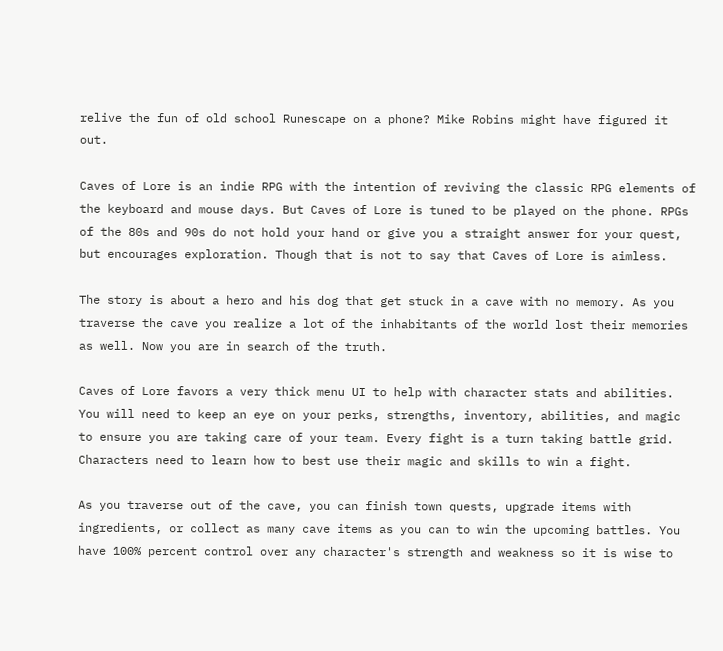relive the fun of old school Runescape on a phone? Mike Robins might have figured it out.

Caves of Lore is an indie RPG with the intention of reviving the classic RPG elements of the keyboard and mouse days. But Caves of Lore is tuned to be played on the phone. RPGs of the 80s and 90s do not hold your hand or give you a straight answer for your quest, but encourages exploration. Though that is not to say that Caves of Lore is aimless.

The story is about a hero and his dog that get stuck in a cave with no memory. As you traverse the cave you realize a lot of the inhabitants of the world lost their memories as well. Now you are in search of the truth.

Caves of Lore favors a very thick menu UI to help with character stats and abilities. You will need to keep an eye on your perks, strengths, inventory, abilities, and magic to ensure you are taking care of your team. Every fight is a turn taking battle grid. Characters need to learn how to best use their magic and skills to win a fight.

As you traverse out of the cave, you can finish town quests, upgrade items with ingredients, or collect as many cave items as you can to win the upcoming battles. You have 100% percent control over any character's strength and weakness so it is wise to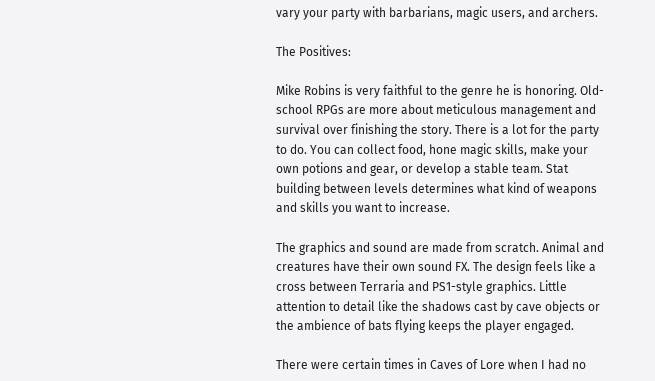vary your party with barbarians, magic users, and archers.

The Positives:

Mike Robins is very faithful to the genre he is honoring. Old-school RPGs are more about meticulous management and survival over finishing the story. There is a lot for the party to do. You can collect food, hone magic skills, make your own potions and gear, or develop a stable team. Stat building between levels determines what kind of weapons and skills you want to increase.

The graphics and sound are made from scratch. Animal and creatures have their own sound FX. The design feels like a cross between Terraria and PS1-style graphics. Little attention to detail like the shadows cast by cave objects or the ambience of bats flying keeps the player engaged.

There were certain times in Caves of Lore when I had no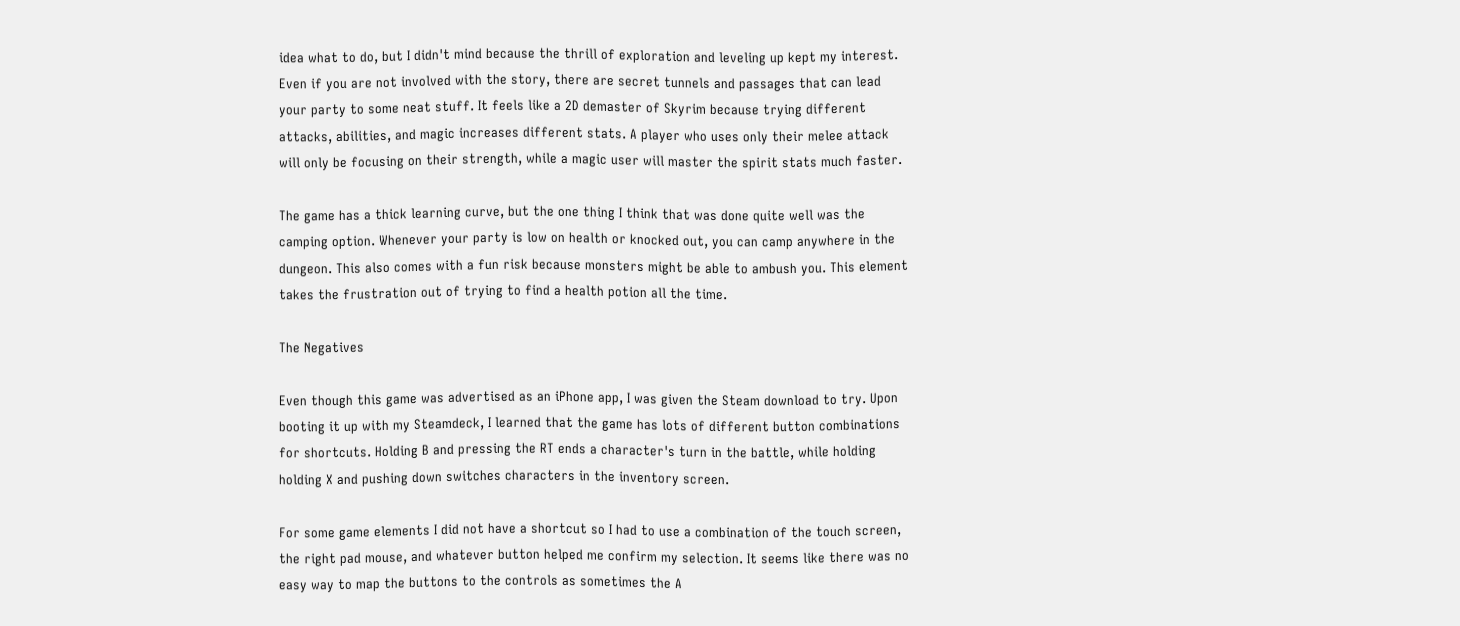idea what to do, but I didn't mind because the thrill of exploration and leveling up kept my interest. Even if you are not involved with the story, there are secret tunnels and passages that can lead your party to some neat stuff. It feels like a 2D demaster of Skyrim because trying different attacks, abilities, and magic increases different stats. A player who uses only their melee attack will only be focusing on their strength, while a magic user will master the spirit stats much faster.

The game has a thick learning curve, but the one thing I think that was done quite well was the camping option. Whenever your party is low on health or knocked out, you can camp anywhere in the dungeon. This also comes with a fun risk because monsters might be able to ambush you. This element takes the frustration out of trying to find a health potion all the time.

The Negatives

Even though this game was advertised as an iPhone app, I was given the Steam download to try. Upon booting it up with my Steamdeck, I learned that the game has lots of different button combinations for shortcuts. Holding B and pressing the RT ends a character's turn in the battle, while holding holding X and pushing down switches characters in the inventory screen.

For some game elements I did not have a shortcut so I had to use a combination of the touch screen, the right pad mouse, and whatever button helped me confirm my selection. It seems like there was no easy way to map the buttons to the controls as sometimes the A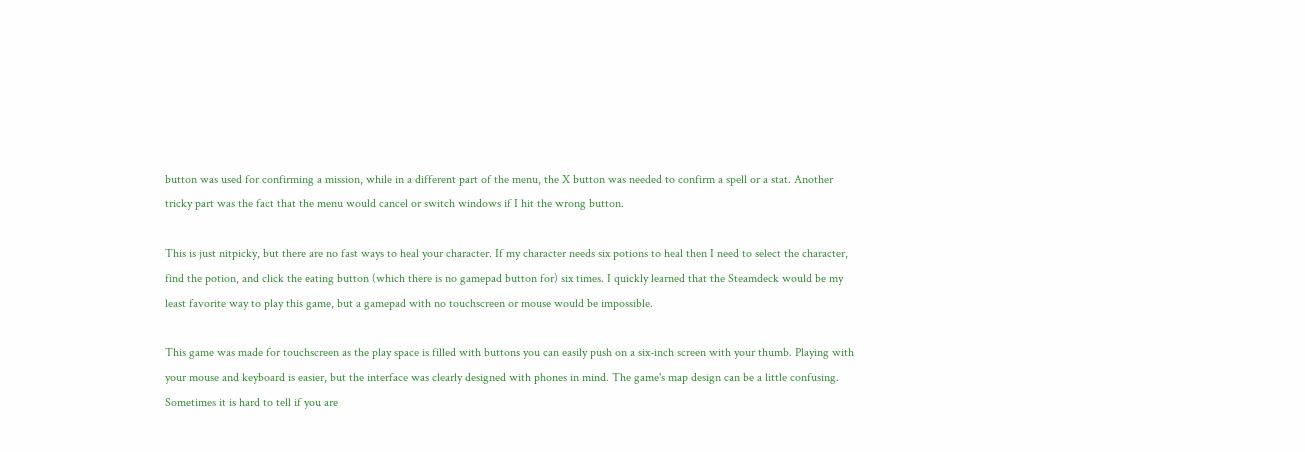button was used for confirming a mission, while in a different part of the menu, the X button was needed to confirm a spell or a stat. Another tricky part was the fact that the menu would cancel or switch windows if I hit the wrong button.

This is just nitpicky, but there are no fast ways to heal your character. If my character needs six potions to heal then I need to select the character, find the potion, and click the eating button (which there is no gamepad button for) six times. I quickly learned that the Steamdeck would be my least favorite way to play this game, but a gamepad with no touchscreen or mouse would be impossible.

This game was made for touchscreen as the play space is filled with buttons you can easily push on a six-inch screen with your thumb. Playing with your mouse and keyboard is easier, but the interface was clearly designed with phones in mind. The game's map design can be a little confusing. Sometimes it is hard to tell if you are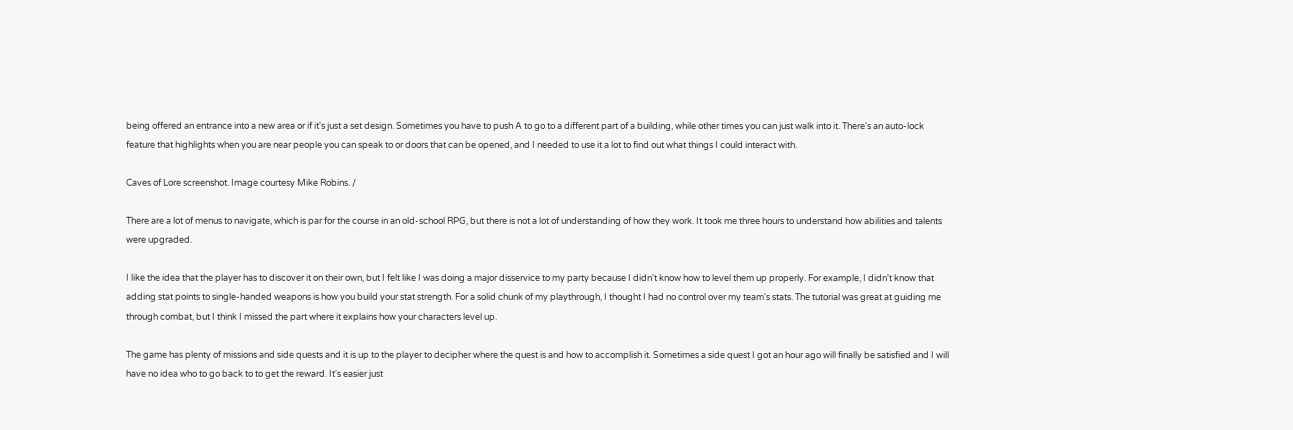being offered an entrance into a new area or if it's just a set design. Sometimes you have to push A to go to a different part of a building, while other times you can just walk into it. There's an auto-lock feature that highlights when you are near people you can speak to or doors that can be opened, and I needed to use it a lot to find out what things I could interact with.

Caves of Lore screenshot. Image courtesy Mike Robins. /

There are a lot of menus to navigate, which is par for the course in an old-school RPG, but there is not a lot of understanding of how they work. It took me three hours to understand how abilities and talents were upgraded.

I like the idea that the player has to discover it on their own, but I felt like I was doing a major disservice to my party because I didn't know how to level them up properly. For example, I didn't know that adding stat points to single-handed weapons is how you build your stat strength. For a solid chunk of my playthrough, I thought I had no control over my team's stats. The tutorial was great at guiding me through combat, but I think I missed the part where it explains how your characters level up.

The game has plenty of missions and side quests and it is up to the player to decipher where the quest is and how to accomplish it. Sometimes a side quest I got an hour ago will finally be satisfied and I will have no idea who to go back to to get the reward. It's easier just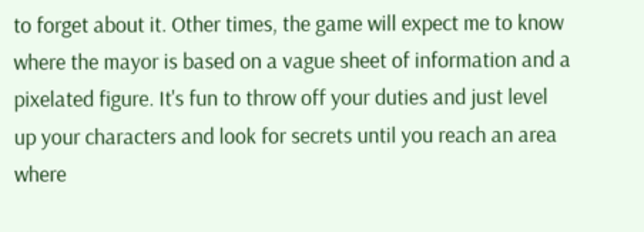to forget about it. Other times, the game will expect me to know where the mayor is based on a vague sheet of information and a pixelated figure. It's fun to throw off your duties and just level up your characters and look for secrets until you reach an area where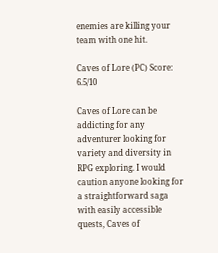enemies are killing your team with one hit.

Caves of Lore (PC) Score: 6.5/10

Caves of Lore can be addicting for any adventurer looking for variety and diversity in RPG exploring. I would caution anyone looking for a straightforward saga with easily accessible quests, Caves of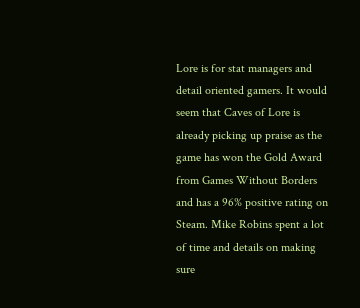Lore is for stat managers and detail oriented gamers. It would seem that Caves of Lore is already picking up praise as the game has won the Gold Award from Games Without Borders and has a 96% positive rating on Steam. Mike Robins spent a lot of time and details on making sure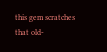this gem scratches that old-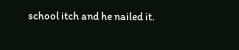school itch and he nailed it.